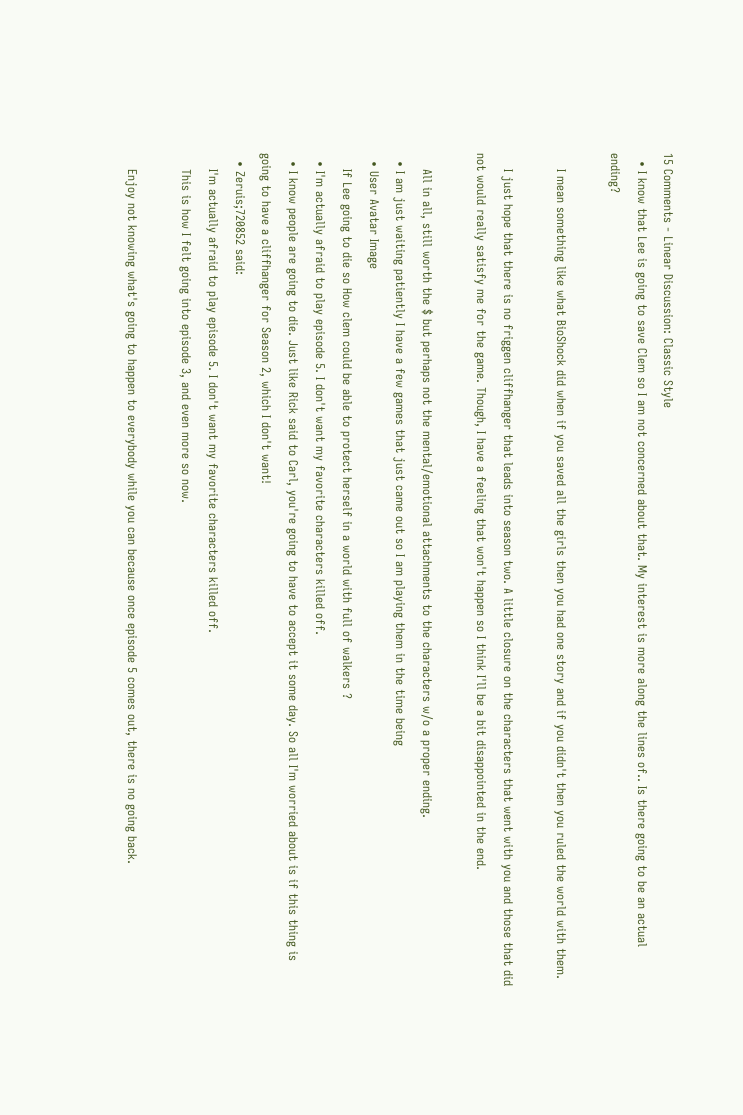15 Comments - Linear Discussion: Classic Style
  • I know that Lee is going to save Clem so I am not concerned about that. My interest is more along the lines of.. Is there going to be an actual ending?

    I mean something like what BioShock did when if you saved all the girls then you had one story and if you didn't then you ruled the world with them.

    I just hope that there is no friggen cliffhanger that leads into season two. A little closure on the characters that went with you and those that did not would really satisfy me for the game. Though, I have a feeling that won't happen so I think I'll be a bit disappointed in the end.

    All in all, still worth the $ but perhaps not the mental/emotional attachments to the characters w/o a proper ending.
  • I am just waiting patiently I have a few games that just came out so I am playing them in the time being
  • User Avatar Image
    If Lee going to die so How clem could be able to protect herself in a world with full of walkers ?
  • I'm actually afraid to play episode 5. I don't want my favorite characters killed off.
  • I know people are going to die. Just like Rick said to Carl, you're going to have to accept it some day. So all I'm worried about is if this thing is going to have a cliffhanger for Season 2, which I don't want!
  • Zeruis;720852 said:
    I'm actually afraid to play episode 5. I don't want my favorite characters killed off.
    This is how I felt going into episode 3, and even more so now.

    Enjoy not knowing what's going to happen to everybody while you can because once episode 5 comes out, there is no going back.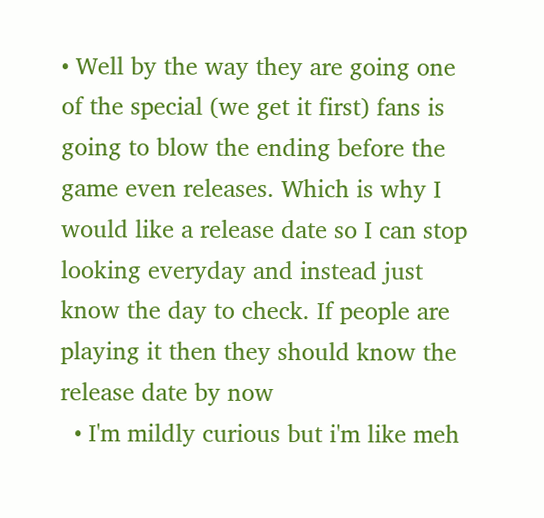• Well by the way they are going one of the special (we get it first) fans is going to blow the ending before the game even releases. Which is why I would like a release date so I can stop looking everyday and instead just know the day to check. If people are playing it then they should know the release date by now
  • I'm mildly curious but i'm like meh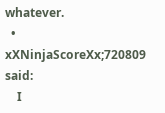whatever.
  • xXNinjaScoreXx;720809 said:
    I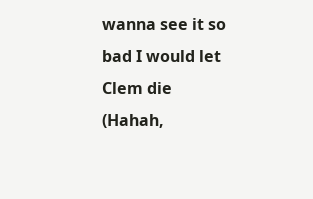wanna see it so bad I would let Clem die (Hahah,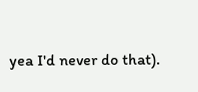yea I'd never do that).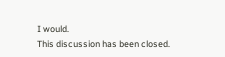I would.
This discussion has been closed.